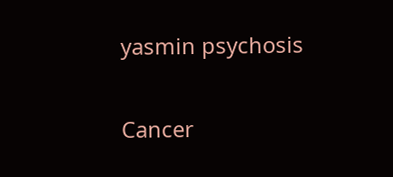yasmin psychosis

Cancer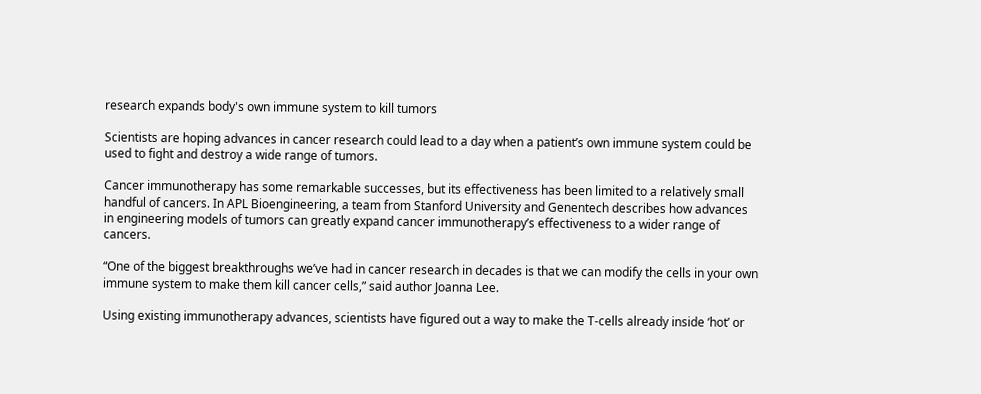research expands body's own immune system to kill tumors

Scientists are hoping advances in cancer research could lead to a day when a patient’s own immune system could be used to fight and destroy a wide range of tumors.

Cancer immunotherapy has some remarkable successes, but its effectiveness has been limited to a relatively small handful of cancers. In APL Bioengineering, a team from Stanford University and Genentech describes how advances in engineering models of tumors can greatly expand cancer immunotherapy’s effectiveness to a wider range of cancers.

“One of the biggest breakthroughs we’ve had in cancer research in decades is that we can modify the cells in your own immune system to make them kill cancer cells,” said author Joanna Lee.

Using existing immunotherapy advances, scientists have figured out a way to make the T-cells already inside ‘hot’ or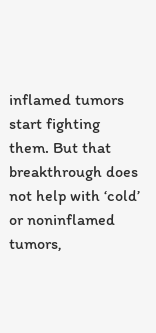inflamed tumors start fighting them. But that breakthrough does not help with ‘cold’ or noninflamed tumors,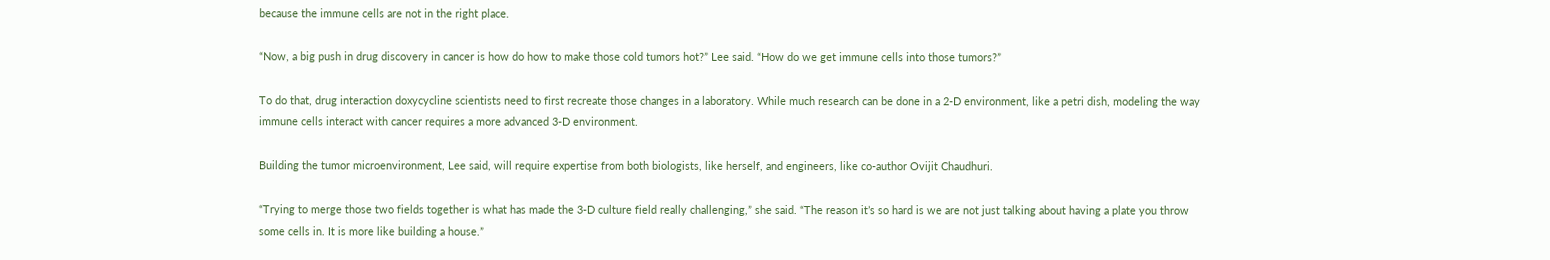because the immune cells are not in the right place.

“Now, a big push in drug discovery in cancer is how do how to make those cold tumors hot?” Lee said. “How do we get immune cells into those tumors?”

To do that, drug interaction doxycycline scientists need to first recreate those changes in a laboratory. While much research can be done in a 2-D environment, like a petri dish, modeling the way immune cells interact with cancer requires a more advanced 3-D environment.

Building the tumor microenvironment, Lee said, will require expertise from both biologists, like herself, and engineers, like co-author Ovijit Chaudhuri.

“Trying to merge those two fields together is what has made the 3-D culture field really challenging,” she said. “The reason it’s so hard is we are not just talking about having a plate you throw some cells in. It is more like building a house.”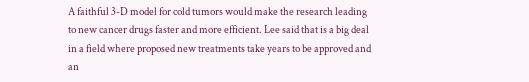A faithful 3-D model for cold tumors would make the research leading to new cancer drugs faster and more efficient. Lee said that is a big deal in a field where proposed new treatments take years to be approved and an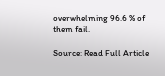overwhelming 96.6 % of them fail.

Source: Read Full Article